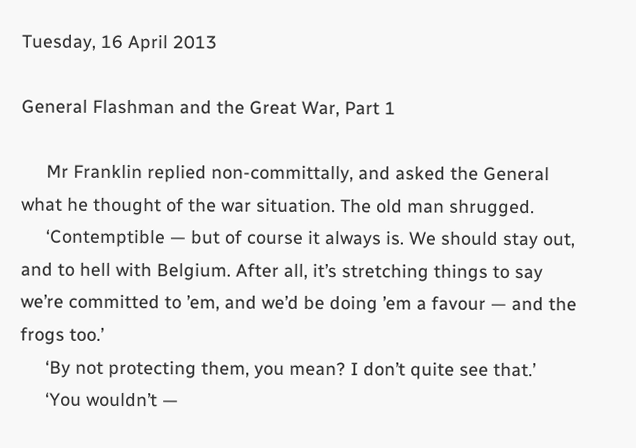Tuesday, 16 April 2013

General Flashman and the Great War, Part 1

     Mr Franklin replied non-committally, and asked the General what he thought of the war situation. The old man shrugged.
     ‘Contemptible — but of course it always is. We should stay out, and to hell with Belgium. After all, it’s stretching things to say we’re committed to ’em, and we’d be doing ’em a favour — and the frogs too.’
     ‘By not protecting them, you mean? I don’t quite see that.’
     ‘You wouldn’t —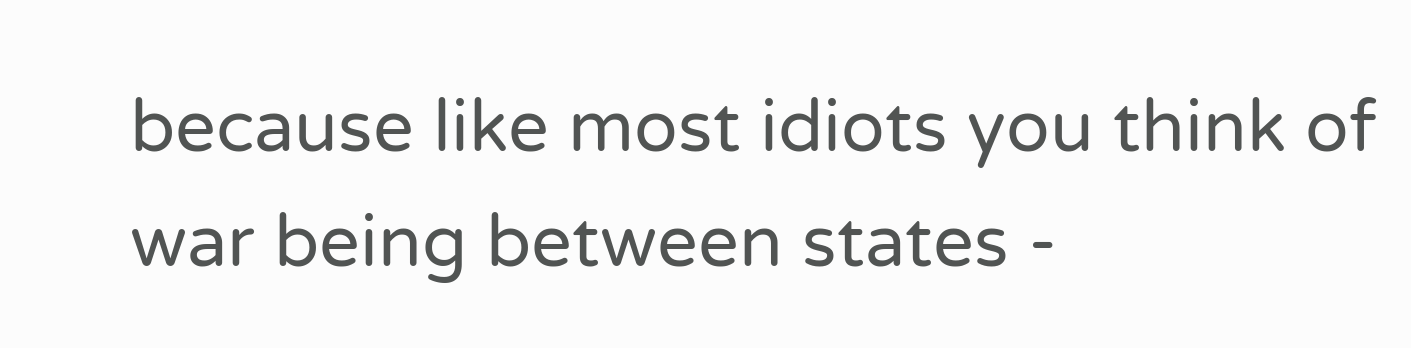because like most idiots you think of war being between states -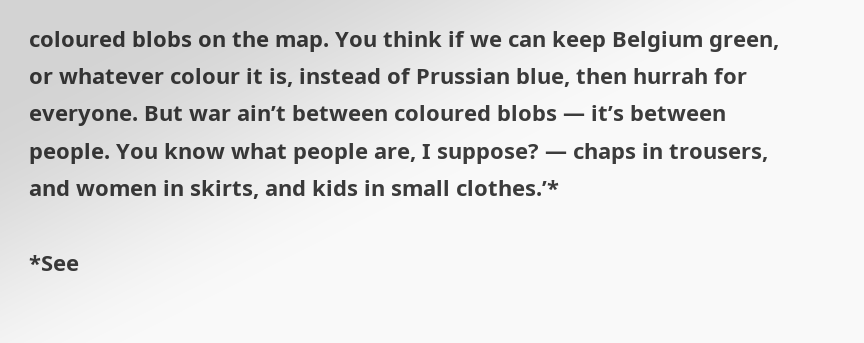coloured blobs on the map. You think if we can keep Belgium green, or whatever colour it is, instead of Prussian blue, then hurrah for everyone. But war ain’t between coloured blobs — it’s between people. You know what people are, I suppose? — chaps in trousers, and women in skirts, and kids in small clothes.’*

*See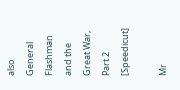also General Flashman and the Great War, Part 2 [Speedicut]

Mr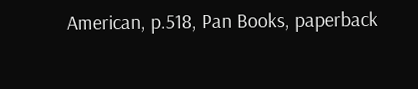American, p.518, Pan Books, paperback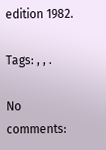edition 1982.

Tags: , , .

No comments: